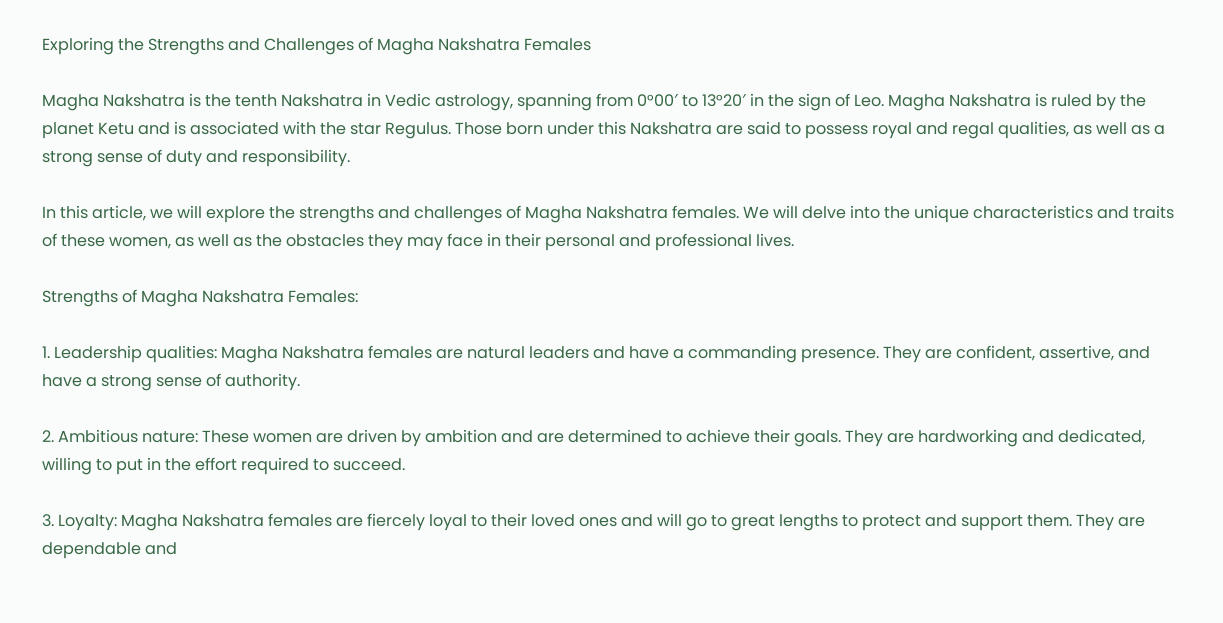Exploring the Strengths and Challenges of Magha Nakshatra Females

Magha Nakshatra is the tenth Nakshatra in Vedic astrology, spanning from 0°00′ to 13°20′ in the sign of Leo. Magha Nakshatra is ruled by the planet Ketu and is associated with the star Regulus. Those born under this Nakshatra are said to possess royal and regal qualities, as well as a strong sense of duty and responsibility.

In this article, we will explore the strengths and challenges of Magha Nakshatra females. We will delve into the unique characteristics and traits of these women, as well as the obstacles they may face in their personal and professional lives.

Strengths of Magha Nakshatra Females:

1. Leadership qualities: Magha Nakshatra females are natural leaders and have a commanding presence. They are confident, assertive, and have a strong sense of authority.

2. Ambitious nature: These women are driven by ambition and are determined to achieve their goals. They are hardworking and dedicated, willing to put in the effort required to succeed.

3. Loyalty: Magha Nakshatra females are fiercely loyal to their loved ones and will go to great lengths to protect and support them. They are dependable and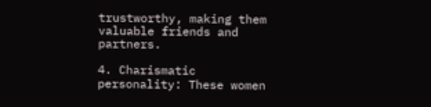trustworthy, making them valuable friends and partners.

4. Charismatic personality: These women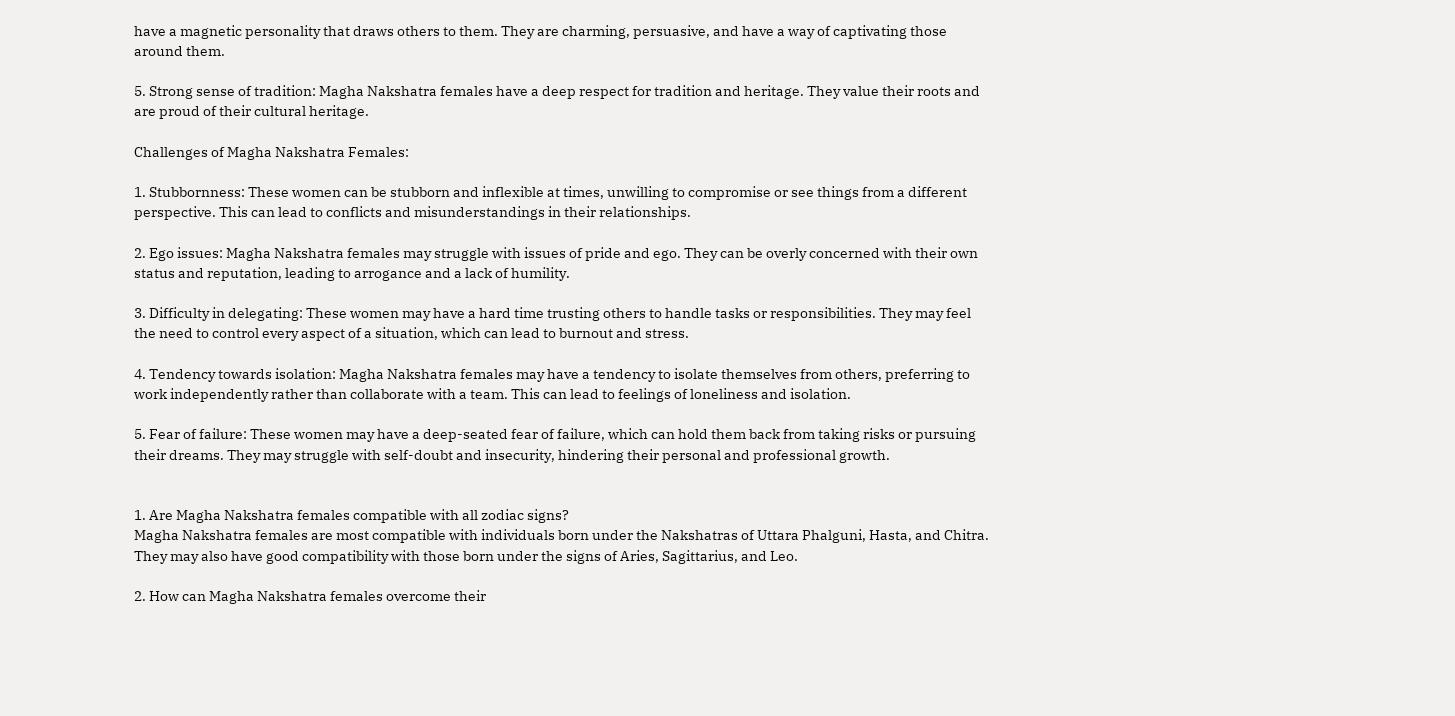have a magnetic personality that draws others to them. They are charming, persuasive, and have a way of captivating those around them.

5. Strong sense of tradition: Magha Nakshatra females have a deep respect for tradition and heritage. They value their roots and are proud of their cultural heritage.

Challenges of Magha Nakshatra Females:

1. Stubbornness: These women can be stubborn and inflexible at times, unwilling to compromise or see things from a different perspective. This can lead to conflicts and misunderstandings in their relationships.

2. Ego issues: Magha Nakshatra females may struggle with issues of pride and ego. They can be overly concerned with their own status and reputation, leading to arrogance and a lack of humility.

3. Difficulty in delegating: These women may have a hard time trusting others to handle tasks or responsibilities. They may feel the need to control every aspect of a situation, which can lead to burnout and stress.

4. Tendency towards isolation: Magha Nakshatra females may have a tendency to isolate themselves from others, preferring to work independently rather than collaborate with a team. This can lead to feelings of loneliness and isolation.

5. Fear of failure: These women may have a deep-seated fear of failure, which can hold them back from taking risks or pursuing their dreams. They may struggle with self-doubt and insecurity, hindering their personal and professional growth.


1. Are Magha Nakshatra females compatible with all zodiac signs?
Magha Nakshatra females are most compatible with individuals born under the Nakshatras of Uttara Phalguni, Hasta, and Chitra. They may also have good compatibility with those born under the signs of Aries, Sagittarius, and Leo.

2. How can Magha Nakshatra females overcome their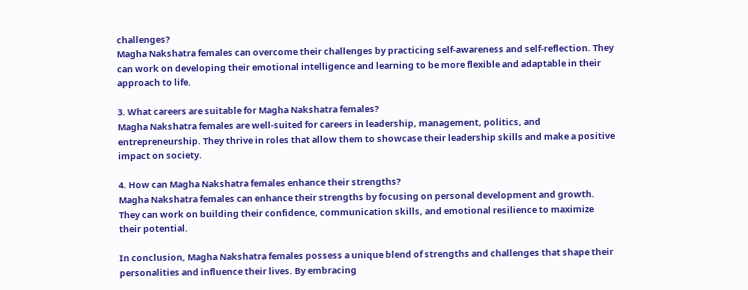challenges?
Magha Nakshatra females can overcome their challenges by practicing self-awareness and self-reflection. They can work on developing their emotional intelligence and learning to be more flexible and adaptable in their approach to life.

3. What careers are suitable for Magha Nakshatra females?
Magha Nakshatra females are well-suited for careers in leadership, management, politics, and entrepreneurship. They thrive in roles that allow them to showcase their leadership skills and make a positive impact on society.

4. How can Magha Nakshatra females enhance their strengths?
Magha Nakshatra females can enhance their strengths by focusing on personal development and growth. They can work on building their confidence, communication skills, and emotional resilience to maximize their potential.

In conclusion, Magha Nakshatra females possess a unique blend of strengths and challenges that shape their personalities and influence their lives. By embracing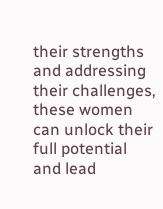their strengths and addressing their challenges, these women can unlock their full potential and lead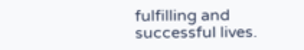fulfilling and successful lives.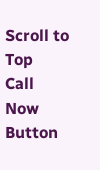Scroll to Top
Call Now Button